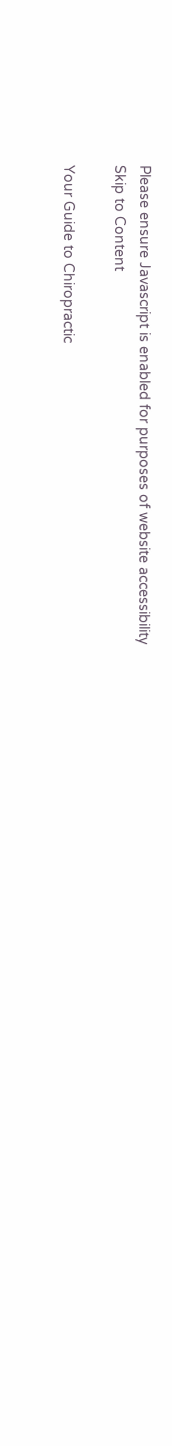Please ensure Javascript is enabled for purposes of website accessibility
Skip to Content

Your Guide to Chiropractic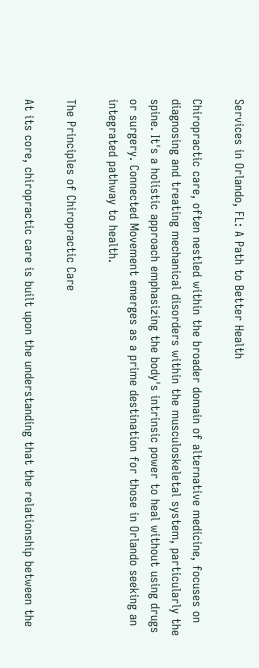Services in Orlando, FL: A Path to Better Health

Chiropractic care, often nestled within the broader domain of alternative medicine, focuses on diagnosing and treating mechanical disorders within the musculoskeletal system, particularly the spine. It's a holistic approach emphasizing the body's intrinsic power to heal without using drugs or surgery. Connected Movement emerges as a prime destination for those in Orlando seeking an integrated pathway to health.

The Principles of Chiropractic Care

At its core, chiropractic care is built upon the understanding that the relationship between the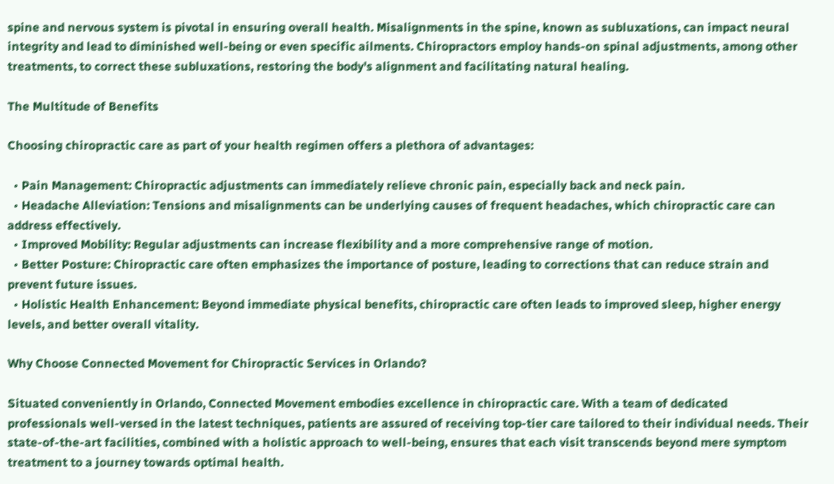spine and nervous system is pivotal in ensuring overall health. Misalignments in the spine, known as subluxations, can impact neural integrity and lead to diminished well-being or even specific ailments. Chiropractors employ hands-on spinal adjustments, among other treatments, to correct these subluxations, restoring the body's alignment and facilitating natural healing.

The Multitude of Benefits

Choosing chiropractic care as part of your health regimen offers a plethora of advantages:

  • Pain Management: Chiropractic adjustments can immediately relieve chronic pain, especially back and neck pain.
  • Headache Alleviation: Tensions and misalignments can be underlying causes of frequent headaches, which chiropractic care can address effectively.
  • Improved Mobility: Regular adjustments can increase flexibility and a more comprehensive range of motion.
  • Better Posture: Chiropractic care often emphasizes the importance of posture, leading to corrections that can reduce strain and prevent future issues.
  • Holistic Health Enhancement: Beyond immediate physical benefits, chiropractic care often leads to improved sleep, higher energy levels, and better overall vitality.

Why Choose Connected Movement for Chiropractic Services in Orlando?

Situated conveniently in Orlando, Connected Movement embodies excellence in chiropractic care. With a team of dedicated professionals well-versed in the latest techniques, patients are assured of receiving top-tier care tailored to their individual needs. Their state-of-the-art facilities, combined with a holistic approach to well-being, ensures that each visit transcends beyond mere symptom treatment to a journey towards optimal health.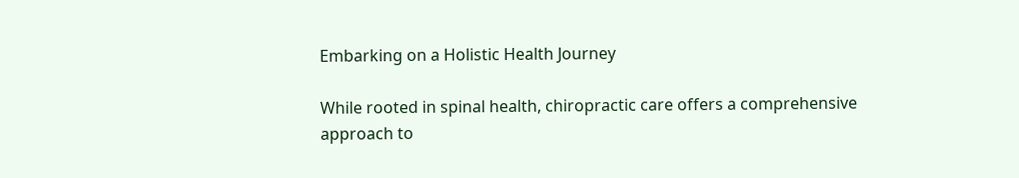Embarking on a Holistic Health Journey

While rooted in spinal health, chiropractic care offers a comprehensive approach to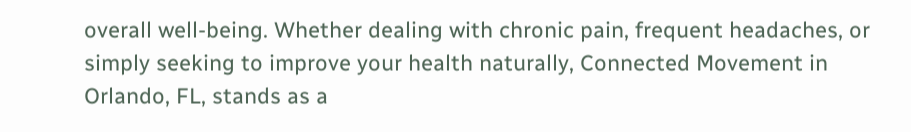overall well-being. Whether dealing with chronic pain, frequent headaches, or simply seeking to improve your health naturally, Connected Movement in Orlando, FL, stands as a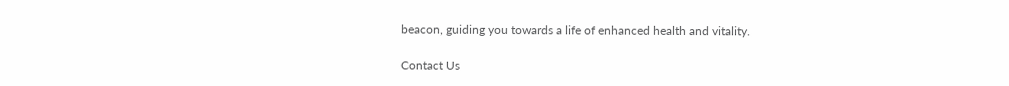beacon, guiding you towards a life of enhanced health and vitality.

Contact Us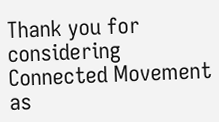Thank you for considering Connected Movement as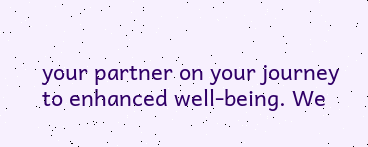your partner on your journey to enhanced well-being. We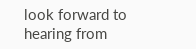look forward to hearing from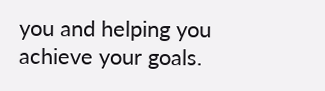you and helping you achieve your goals.